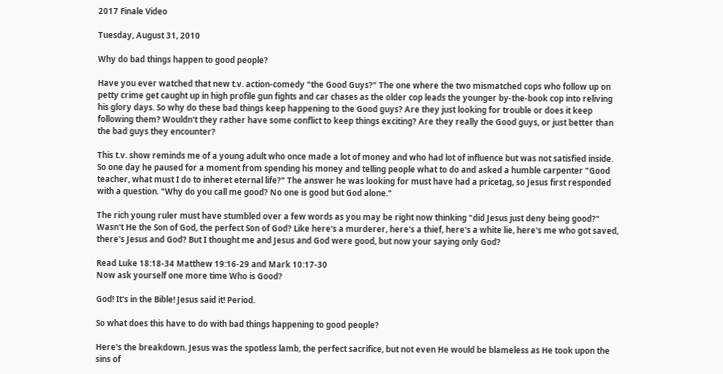2017 Finale Video

Tuesday, August 31, 2010

Why do bad things happen to good people?

Have you ever watched that new t.v. action-comedy "the Good Guys?" The one where the two mismatched cops who follow up on petty crime get caught up in high profile gun fights and car chases as the older cop leads the younger by-the-book cop into reliving his glory days. So why do these bad things keep happening to the Good guys? Are they just looking for trouble or does it keep following them? Wouldn't they rather have some conflict to keep things exciting? Are they really the Good guys, or just better than the bad guys they encounter?

This t.v. show reminds me of a young adult who once made a lot of money and who had lot of influence but was not satisfied inside. So one day he paused for a moment from spending his money and telling people what to do and asked a humble carpenter "Good teacher, what must I do to inheret eternal life?" The answer he was looking for must have had a pricetag, so Jesus first responded with a question. "Why do you call me good? No one is good but God alone."

The rich young ruler must have stumbled over a few words as you may be right now thinking "did Jesus just deny being good?" Wasn't He the Son of God, the perfect Son of God? Like here's a murderer, here's a thief, here's a white lie, here's me who got saved, there's Jesus and God? But I thought me and Jesus and God were good, but now your saying only God?

Read Luke 18:18-34 Matthew 19:16-29 and Mark 10:17-30
Now ask yourself one more time Who is Good?

God! It's in the Bible! Jesus said it! Period.

So what does this have to do with bad things happening to good people?

Here's the breakdown. Jesus was the spotless lamb, the perfect sacrifice, but not even He would be blameless as He took upon the sins of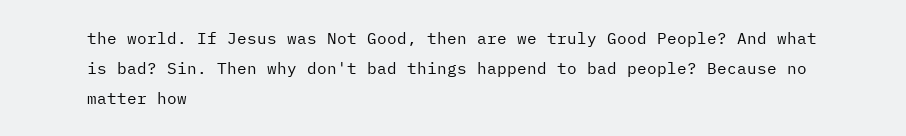the world. If Jesus was Not Good, then are we truly Good People? And what is bad? Sin. Then why don't bad things happend to bad people? Because no matter how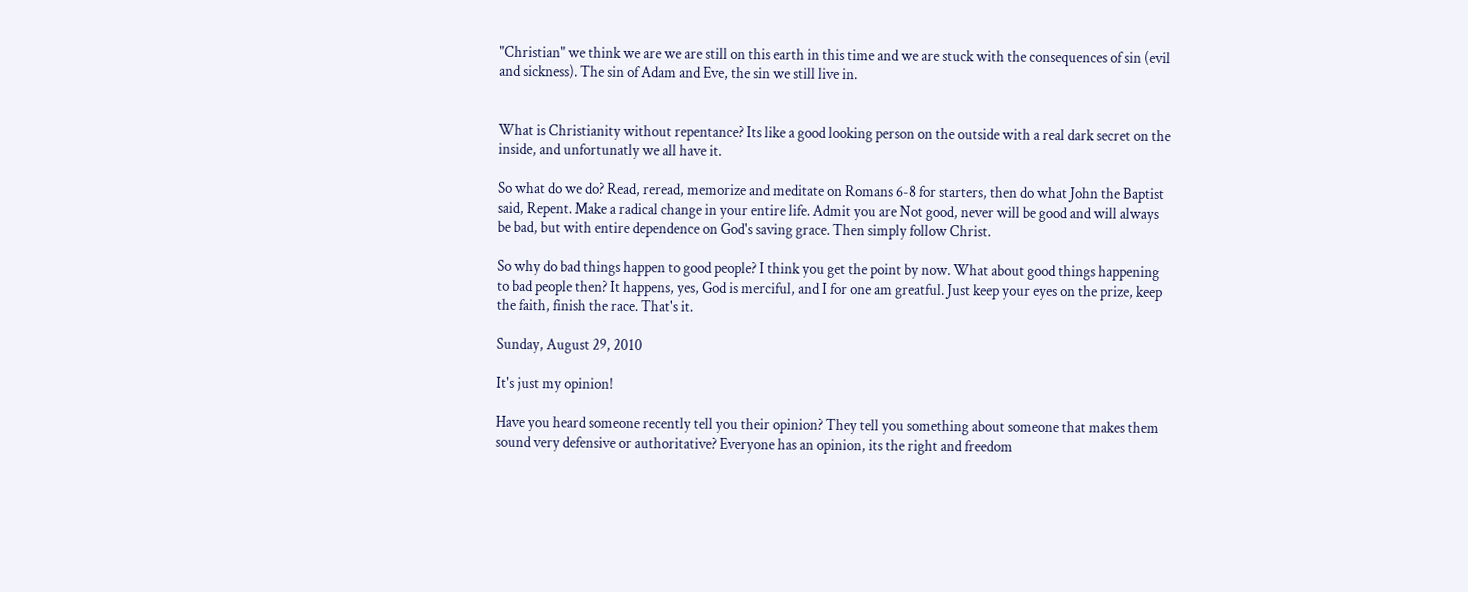"Christian" we think we are we are still on this earth in this time and we are stuck with the consequences of sin (evil and sickness). The sin of Adam and Eve, the sin we still live in.


What is Christianity without repentance? Its like a good looking person on the outside with a real dark secret on the inside, and unfortunatly we all have it.

So what do we do? Read, reread, memorize and meditate on Romans 6-8 for starters, then do what John the Baptist said, Repent. Make a radical change in your entire life. Admit you are Not good, never will be good and will always be bad, but with entire dependence on God's saving grace. Then simply follow Christ.

So why do bad things happen to good people? I think you get the point by now. What about good things happening to bad people then? It happens, yes, God is merciful, and I for one am greatful. Just keep your eyes on the prize, keep the faith, finish the race. That's it.

Sunday, August 29, 2010

It's just my opinion!

Have you heard someone recently tell you their opinion? They tell you something about someone that makes them sound very defensive or authoritative? Everyone has an opinion, its the right and freedom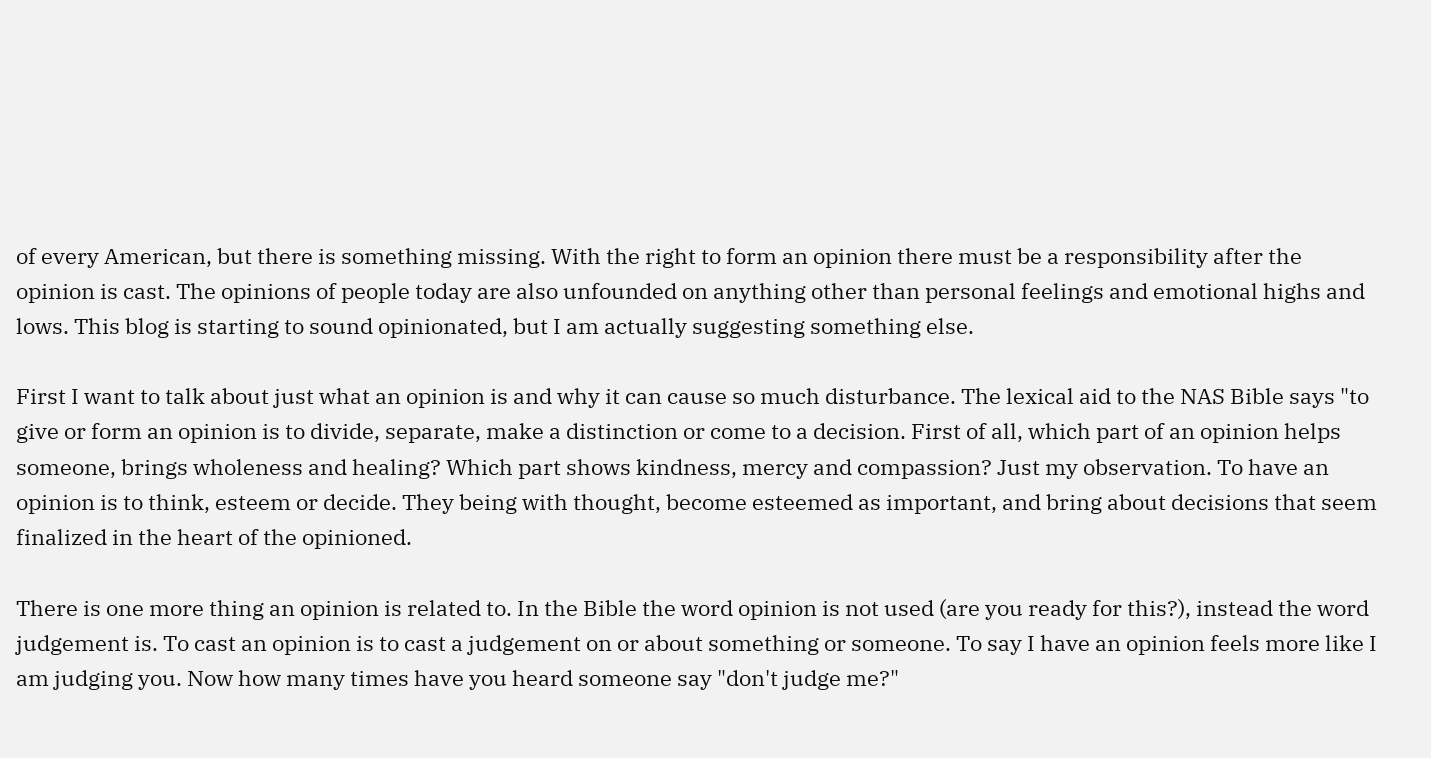of every American, but there is something missing. With the right to form an opinion there must be a responsibility after the opinion is cast. The opinions of people today are also unfounded on anything other than personal feelings and emotional highs and lows. This blog is starting to sound opinionated, but I am actually suggesting something else.

First I want to talk about just what an opinion is and why it can cause so much disturbance. The lexical aid to the NAS Bible says "to give or form an opinion is to divide, separate, make a distinction or come to a decision. First of all, which part of an opinion helps someone, brings wholeness and healing? Which part shows kindness, mercy and compassion? Just my observation. To have an opinion is to think, esteem or decide. They being with thought, become esteemed as important, and bring about decisions that seem finalized in the heart of the opinioned.

There is one more thing an opinion is related to. In the Bible the word opinion is not used (are you ready for this?), instead the word judgement is. To cast an opinion is to cast a judgement on or about something or someone. To say I have an opinion feels more like I am judging you. Now how many times have you heard someone say "don't judge me?"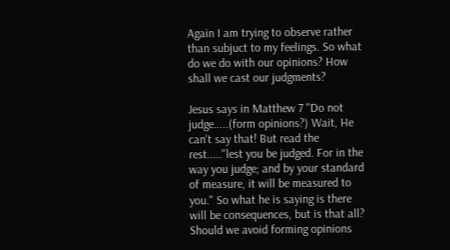Again I am trying to observe rather than subjuct to my feelings. So what do we do with our opinions? How shall we cast our judgments?

Jesus says in Matthew 7 "Do not judge.....(form opinions?) Wait, He can't say that! But read the rest....."lest you be judged. For in the way you judge; and by your standard of measure, it will be measured to you." So what he is saying is there will be consequences, but is that all? Should we avoid forming opinions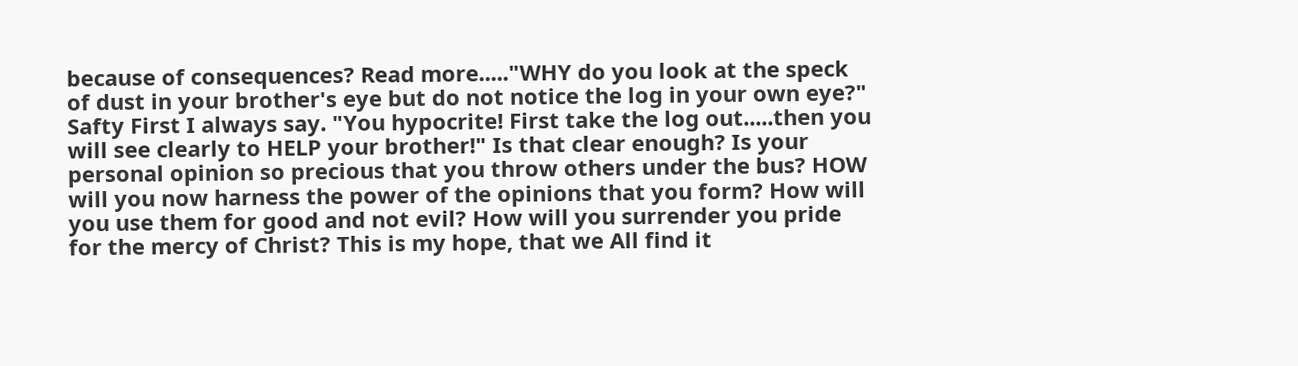because of consequences? Read more....."WHY do you look at the speck of dust in your brother's eye but do not notice the log in your own eye?" Safty First I always say. "You hypocrite! First take the log out.....then you will see clearly to HELP your brother!" Is that clear enough? Is your personal opinion so precious that you throw others under the bus? HOW will you now harness the power of the opinions that you form? How will you use them for good and not evil? How will you surrender you pride for the mercy of Christ? This is my hope, that we All find it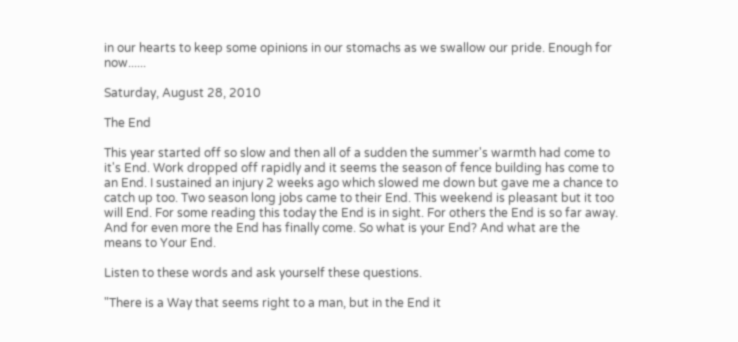in our hearts to keep some opinions in our stomachs as we swallow our pride. Enough for now......

Saturday, August 28, 2010

The End

This year started off so slow and then all of a sudden the summer's warmth had come to it's End. Work dropped off rapidly and it seems the season of fence building has come to an End. I sustained an injury 2 weeks ago which slowed me down but gave me a chance to catch up too. Two season long jobs came to their End. This weekend is pleasant but it too will End. For some reading this today the End is in sight. For others the End is so far away. And for even more the End has finally come. So what is your End? And what are the means to Your End.

Listen to these words and ask yourself these questions.

"There is a Way that seems right to a man, but in the End it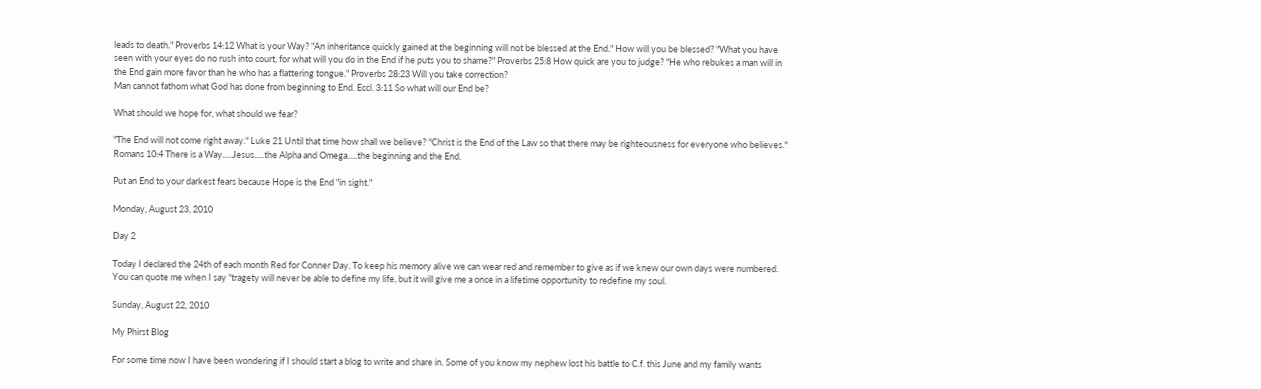leads to death." Proverbs 14:12 What is your Way? "An inheritance quickly gained at the beginning will not be blessed at the End." How will you be blessed? "What you have seen with your eyes do no rush into court, for what will you do in the End if he puts you to shame?" Proverbs 25:8 How quick are you to judge? "He who rebukes a man will in the End gain more favor than he who has a flattering tongue." Proverbs 28:23 Will you take correction?
Man cannot fathom what God has done from beginning to End. Eccl. 3:11 So what will our End be?

What should we hope for, what should we fear?

"The End will not come right away." Luke 21 Until that time how shall we believe? "Christ is the End of the Law so that there may be righteousness for everyone who believes." Romans 10:4 There is a Way.....Jesus.....the Alpha and Omega.....the beginning and the End.

Put an End to your darkest fears because Hope is the End "in sight."

Monday, August 23, 2010

Day 2

Today I declared the 24th of each month Red for Conner Day. To keep his memory alive we can wear red and remember to give as if we knew our own days were numbered. You can quote me when I say "tragety will never be able to define my life, but it will give me a once in a lifetime opportunity to redefine my soul.

Sunday, August 22, 2010

My Phirst Blog

For some time now I have been wondering if I should start a blog to write and share in. Some of you know my nephew lost his battle to C.f. this June and my family wants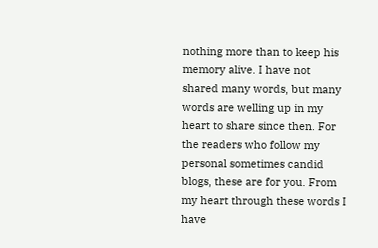nothing more than to keep his memory alive. I have not shared many words, but many words are welling up in my heart to share since then. For the readers who follow my personal sometimes candid blogs, these are for you. From my heart through these words I have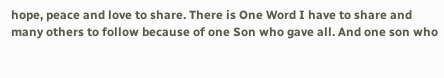hope, peace and love to share. There is One Word I have to share and many others to follow because of one Son who gave all. And one son who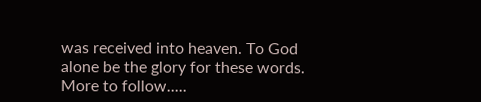was received into heaven. To God alone be the glory for these words. More to follow.....